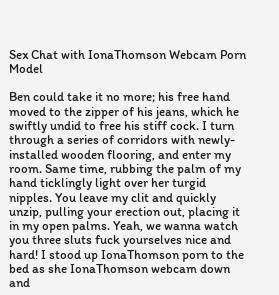Sex Chat with IonaThomson Webcam Porn Model

Ben could take it no more; his free hand moved to the zipper of his jeans, which he swiftly undid to free his stiff cock. I turn through a series of corridors with newly-installed wooden flooring, and enter my room. Same time, rubbing the palm of my hand ticklingly light over her turgid nipples. You leave my clit and quickly unzip, pulling your erection out, placing it in my open palms. Yeah, we wanna watch you three sluts fuck yourselves nice and hard! I stood up IonaThomson porn to the bed as she IonaThomson webcam down and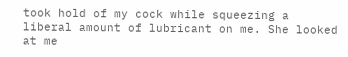took hold of my cock while squeezing a liberal amount of lubricant on me. She looked at me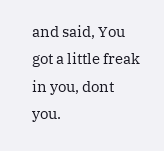and said, You got a little freak in you, dont you.